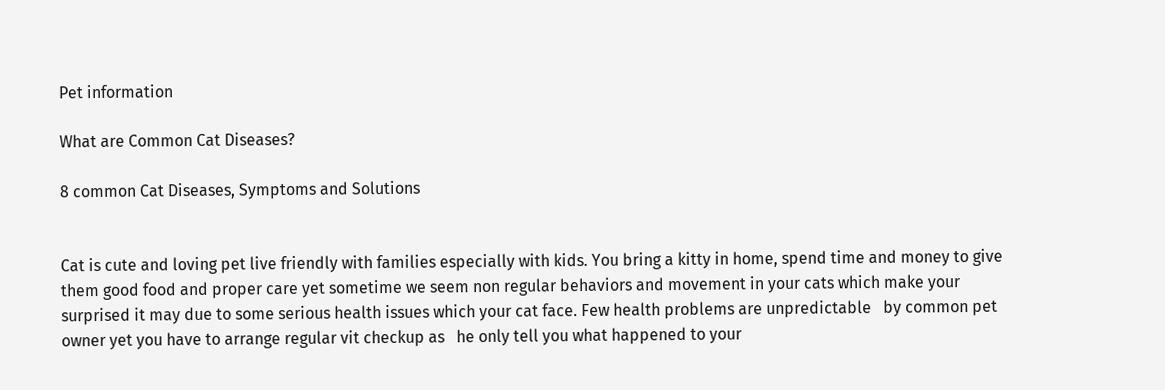Pet information

What are Common Cat Diseases?

8 common Cat Diseases, Symptoms and Solutions


Cat is cute and loving pet live friendly with families especially with kids. You bring a kitty in home, spend time and money to give them good food and proper care yet sometime we seem non regular behaviors and movement in your cats which make your surprised it may due to some serious health issues which your cat face. Few health problems are unpredictable   by common pet owner yet you have to arrange regular vit checkup as   he only tell you what happened to your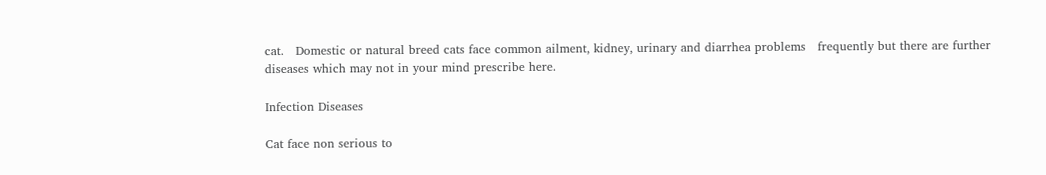cat.   Domestic or natural breed cats face common ailment, kidney, urinary and diarrhea problems   frequently but there are further diseases which may not in your mind prescribe here.

Infection Diseases

Cat face non serious to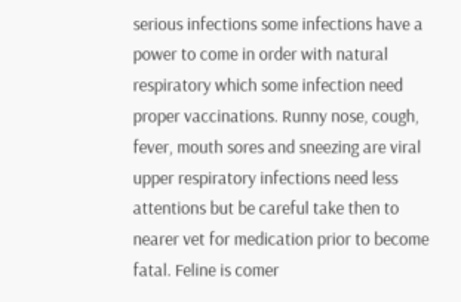serious infections some infections have a power to come in order with natural respiratory which some infection need proper vaccinations. Runny nose, cough, fever, mouth sores and sneezing are viral upper respiratory infections need less attentions but be careful take then to nearer vet for medication prior to become fatal. Feline is comer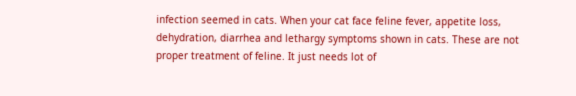infection seemed in cats. When your cat face feline fever, appetite loss, dehydration, diarrhea and lethargy symptoms shown in cats. These are not proper treatment of feline. It just needs lot of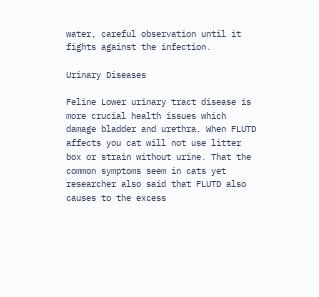water, careful observation until it fights against the infection.

Urinary Diseases

Feline Lower urinary tract disease is more crucial health issues which damage bladder and urethra. When FLUTD affects you cat will not use litter box or strain without urine. That the common symptoms seem in cats yet researcher also said that FLUTD also causes to the excess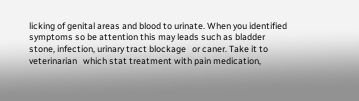licking of genital areas and blood to urinate. When you identified symptoms so be attention this may leads such as bladder stone, infection, urinary tract blockage   or caner. Take it to veterinarian   which stat treatment with pain medication,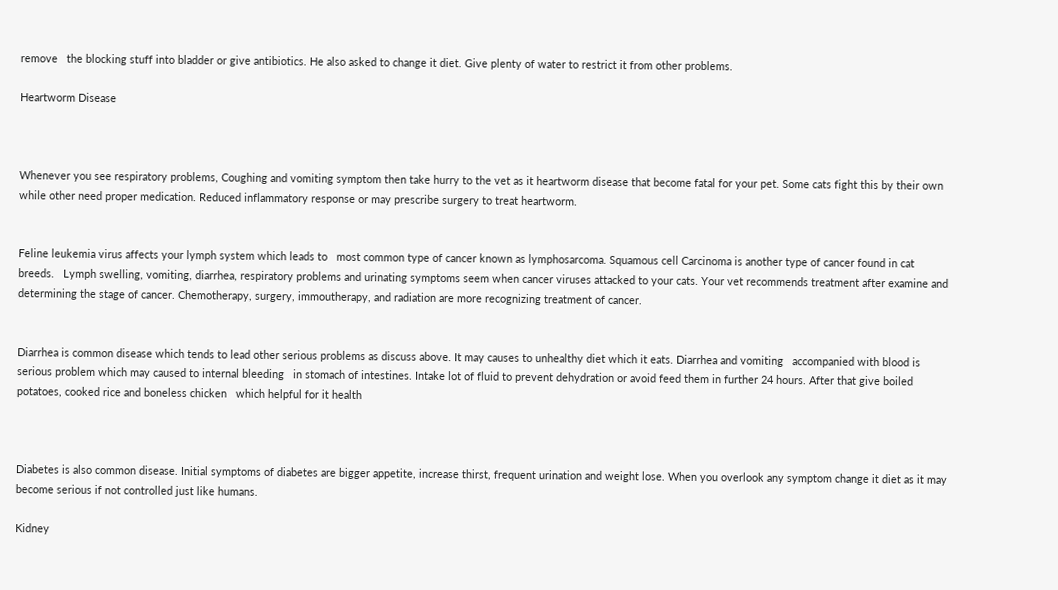remove   the blocking stuff into bladder or give antibiotics. He also asked to change it diet. Give plenty of water to restrict it from other problems.

Heartworm Disease



Whenever you see respiratory problems, Coughing and vomiting symptom then take hurry to the vet as it heartworm disease that become fatal for your pet. Some cats fight this by their own while other need proper medication. Reduced inflammatory response or may prescribe surgery to treat heartworm.


Feline leukemia virus affects your lymph system which leads to   most common type of cancer known as lymphosarcoma. Squamous cell Carcinoma is another type of cancer found in cat breeds.   Lymph swelling, vomiting, diarrhea, respiratory problems and urinating symptoms seem when cancer viruses attacked to your cats. Your vet recommends treatment after examine and determining the stage of cancer. Chemotherapy, surgery, immoutherapy, and radiation are more recognizing treatment of cancer.


Diarrhea is common disease which tends to lead other serious problems as discuss above. It may causes to unhealthy diet which it eats. Diarrhea and vomiting   accompanied with blood is serious problem which may caused to internal bleeding   in stomach of intestines. Intake lot of fluid to prevent dehydration or avoid feed them in further 24 hours. After that give boiled potatoes, cooked rice and boneless chicken   which helpful for it health



Diabetes is also common disease. Initial symptoms of diabetes are bigger appetite, increase thirst, frequent urination and weight lose. When you overlook any symptom change it diet as it may become serious if not controlled just like humans.

Kidney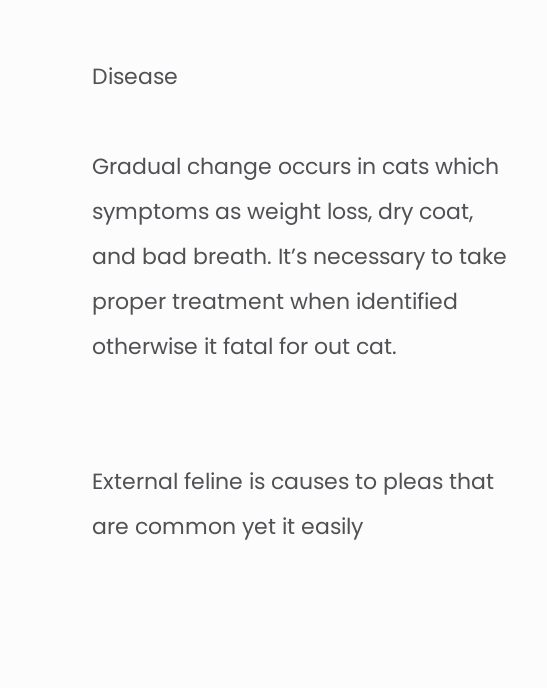Disease

Gradual change occurs in cats which symptoms as weight loss, dry coat, and bad breath. It’s necessary to take proper treatment when identified otherwise it fatal for out cat.


External feline is causes to pleas that are common yet it easily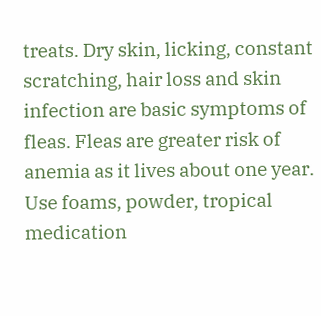treats. Dry skin, licking, constant scratching, hair loss and skin infection are basic symptoms of fleas. Fleas are greater risk of anemia as it lives about one year. Use foams, powder, tropical medication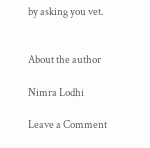by asking you vet.


About the author

Nimra Lodhi

Leave a Comment